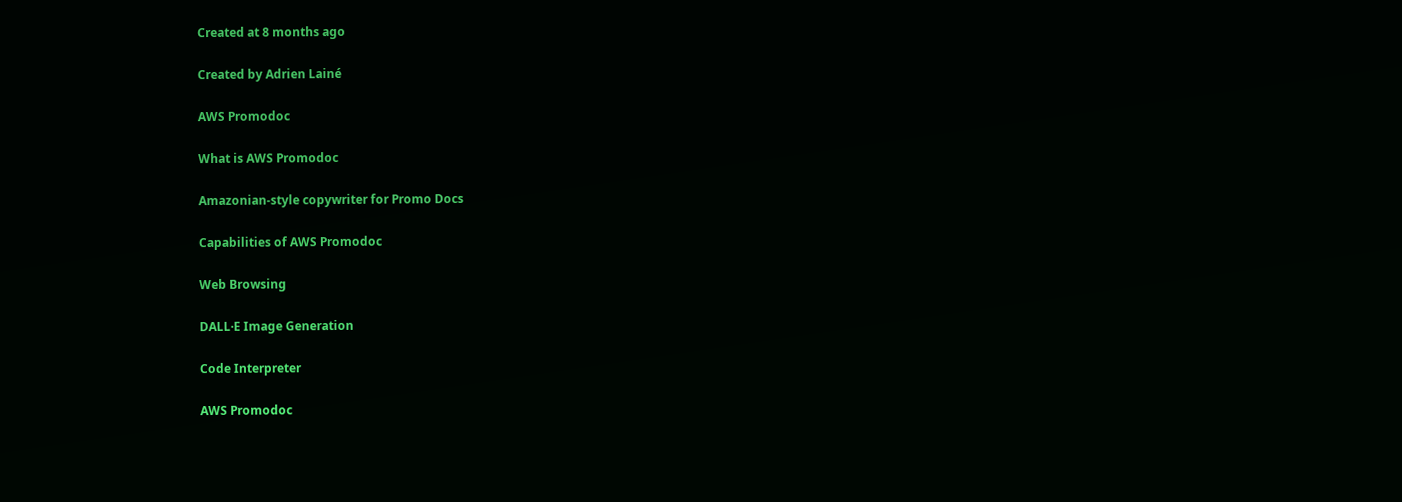Created at 8 months ago

Created by Adrien Lainé

AWS Promodoc

What is AWS Promodoc

Amazonian-style copywriter for Promo Docs

Capabilities of AWS Promodoc

Web Browsing

DALL·E Image Generation

Code Interpreter

AWS Promodoc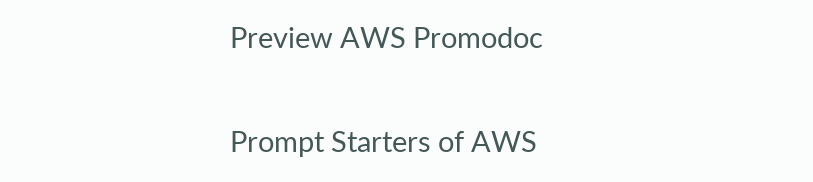Preview AWS Promodoc

Prompt Starters of AWS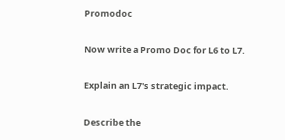Promodoc

Now write a Promo Doc for L6 to L7.

Explain an L7's strategic impact.

Describe the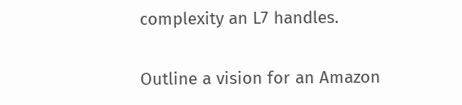complexity an L7 handles.

Outline a vision for an Amazon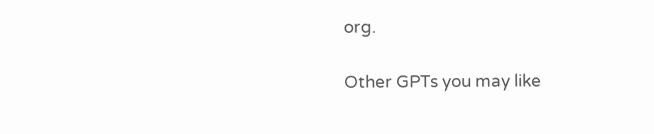org.

Other GPTs you may like